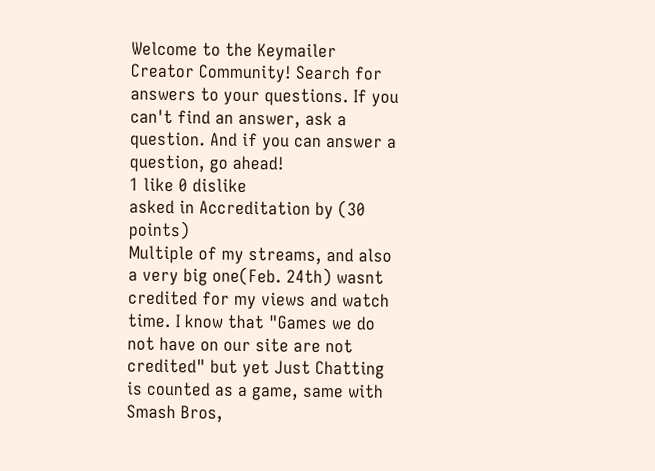Welcome to the Keymailer Creator Community! Search for answers to your questions. If you can't find an answer, ask a question. And if you can answer a question, go ahead!
1 like 0 dislike
asked in Accreditation by (30 points)
Multiple of my streams, and also a very big one(Feb. 24th) wasnt credited for my views and watch time. I know that "Games we do not have on our site are not credited" but yet Just Chatting is counted as a game, same with Smash Bros,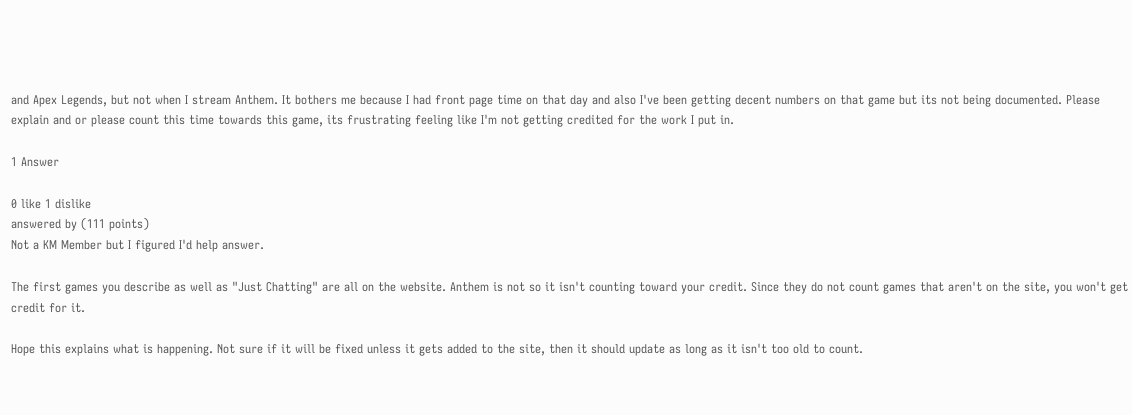and Apex Legends, but not when I stream Anthem. It bothers me because I had front page time on that day and also I've been getting decent numbers on that game but its not being documented. Please explain and or please count this time towards this game, its frustrating feeling like I'm not getting credited for the work I put in.

1 Answer

0 like 1 dislike
answered by (111 points)
Not a KM Member but I figured I'd help answer.

The first games you describe as well as "Just Chatting" are all on the website. Anthem is not so it isn't counting toward your credit. Since they do not count games that aren't on the site, you won't get credit for it.

Hope this explains what is happening. Not sure if it will be fixed unless it gets added to the site, then it should update as long as it isn't too old to count.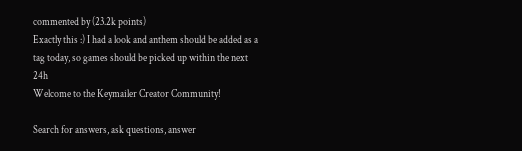commented by (23.2k points)
Exactly this :) I had a look and anthem should be added as a tag today, so games should be picked up within the next 24h
Welcome to the Keymailer Creator Community!

Search for answers, ask questions, answer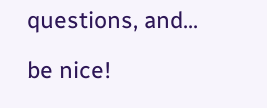questions, and...

be nice!